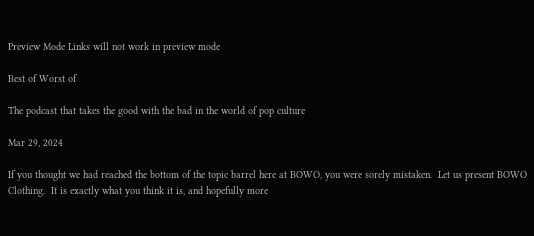Preview Mode Links will not work in preview mode

Best of Worst of

The podcast that takes the good with the bad in the world of pop culture

Mar 29, 2024

If you thought we had reached the bottom of the topic barrel here at BOWO, you were sorely mistaken.  Let us present BOWO Clothing.  It is exactly what you think it is, and hopefully more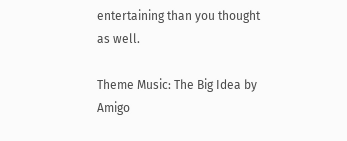entertaining than you thought as well.

Theme Music: The Big Idea by Amigo